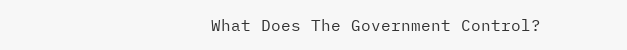What Does The Government Control?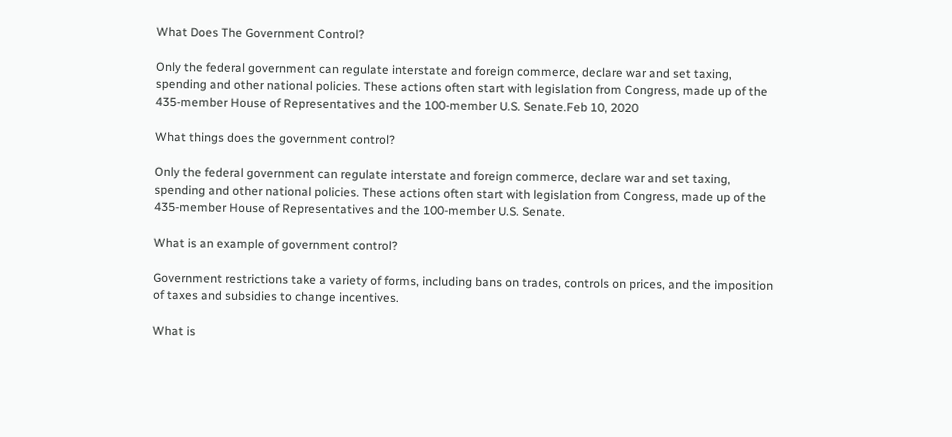What Does The Government Control?

Only the federal government can regulate interstate and foreign commerce, declare war and set taxing, spending and other national policies. These actions often start with legislation from Congress, made up of the 435-member House of Representatives and the 100-member U.S. Senate.Feb 10, 2020

What things does the government control?

Only the federal government can regulate interstate and foreign commerce, declare war and set taxing, spending and other national policies. These actions often start with legislation from Congress, made up of the 435-member House of Representatives and the 100-member U.S. Senate.

What is an example of government control?

Government restrictions take a variety of forms, including bans on trades, controls on prices, and the imposition of taxes and subsidies to change incentives.

What is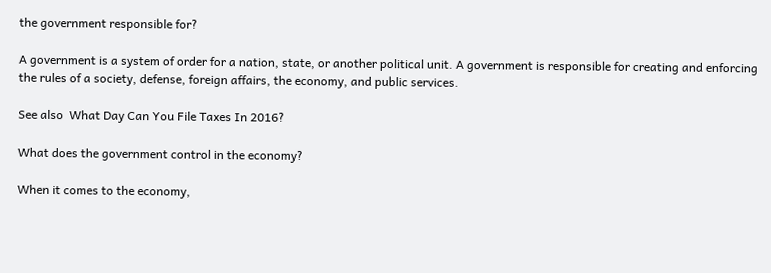the government responsible for?

A government is a system of order for a nation, state, or another political unit. A government is responsible for creating and enforcing the rules of a society, defense, foreign affairs, the economy, and public services.

See also  What Day Can You File Taxes In 2016?

What does the government control in the economy?

When it comes to the economy,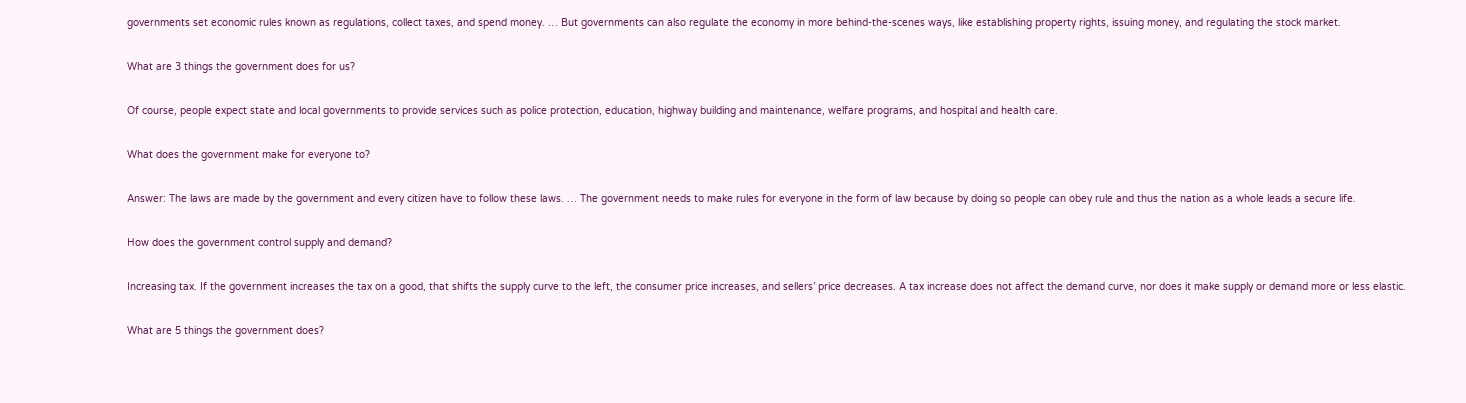governments set economic rules known as regulations, collect taxes, and spend money. … But governments can also regulate the economy in more behind-the-scenes ways, like establishing property rights, issuing money, and regulating the stock market.

What are 3 things the government does for us?

Of course, people expect state and local governments to provide services such as police protection, education, highway building and maintenance, welfare programs, and hospital and health care.

What does the government make for everyone to?

Answer: The laws are made by the government and every citizen have to follow these laws. … The government needs to make rules for everyone in the form of law because by doing so people can obey rule and thus the nation as a whole leads a secure life.

How does the government control supply and demand?

Increasing tax. If the government increases the tax on a good, that shifts the supply curve to the left, the consumer price increases, and sellers’ price decreases. A tax increase does not affect the demand curve, nor does it make supply or demand more or less elastic.

What are 5 things the government does?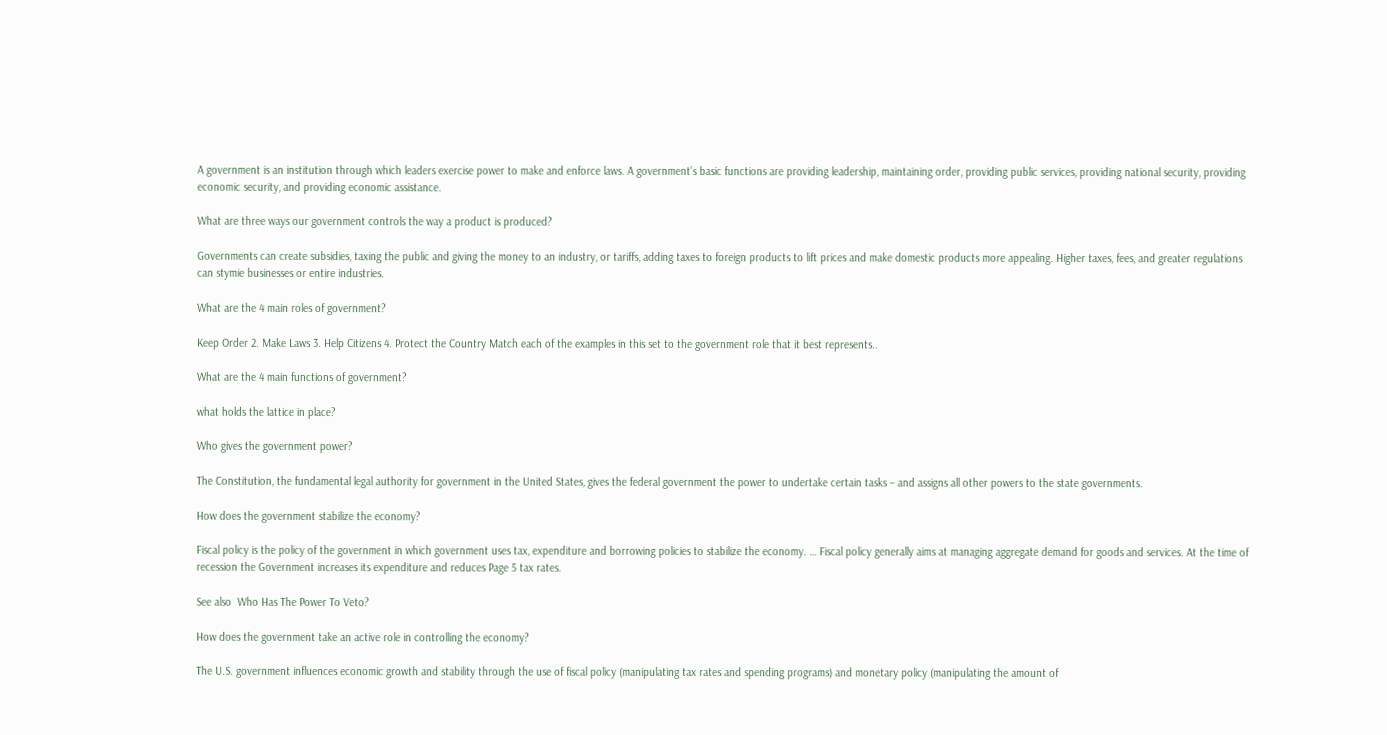A government is an institution through which leaders exercise power to make and enforce laws. A government’s basic functions are providing leadership, maintaining order, providing public services, providing national security, providing economic security, and providing economic assistance.

What are three ways our government controls the way a product is produced?

Governments can create subsidies, taxing the public and giving the money to an industry, or tariffs, adding taxes to foreign products to lift prices and make domestic products more appealing. Higher taxes, fees, and greater regulations can stymie businesses or entire industries.

What are the 4 main roles of government?

Keep Order 2. Make Laws 3. Help Citizens 4. Protect the Country Match each of the examples in this set to the government role that it best represents..

What are the 4 main functions of government?

what holds the lattice in place?

Who gives the government power?

The Constitution, the fundamental legal authority for government in the United States, gives the federal government the power to undertake certain tasks – and assigns all other powers to the state governments.

How does the government stabilize the economy?

Fiscal policy is the policy of the government in which government uses tax, expenditure and borrowing policies to stabilize the economy. … Fiscal policy generally aims at managing aggregate demand for goods and services. At the time of recession the Government increases its expenditure and reduces Page 5 tax rates.

See also  Who Has The Power To Veto?

How does the government take an active role in controlling the economy?

The U.S. government influences economic growth and stability through the use of fiscal policy (manipulating tax rates and spending programs) and monetary policy (manipulating the amount of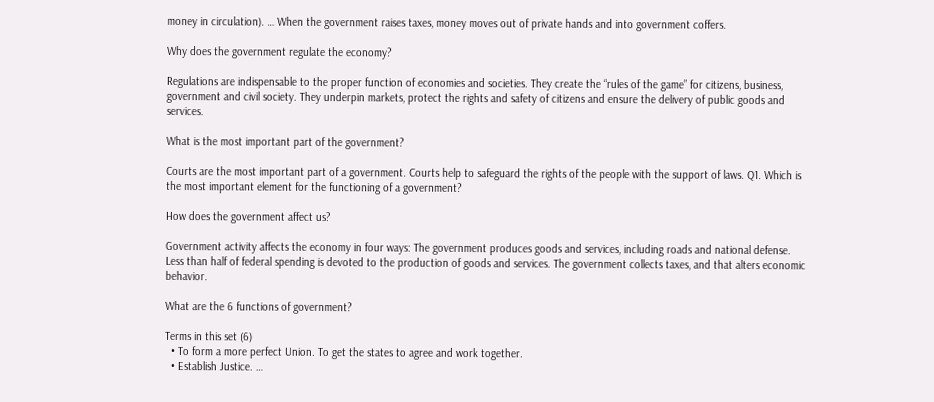money in circulation). … When the government raises taxes, money moves out of private hands and into government coffers.

Why does the government regulate the economy?

Regulations are indispensable to the proper function of economies and societies. They create the “rules of the game” for citizens, business, government and civil society. They underpin markets, protect the rights and safety of citizens and ensure the delivery of public goods and services.

What is the most important part of the government?

Courts are the most important part of a government. Courts help to safeguard the rights of the people with the support of laws. Q1. Which is the most important element for the functioning of a government?

How does the government affect us?

Government activity affects the economy in four ways: The government produces goods and services, including roads and national defense. Less than half of federal spending is devoted to the production of goods and services. The government collects taxes, and that alters economic behavior.

What are the 6 functions of government?

Terms in this set (6)
  • To form a more perfect Union. To get the states to agree and work together.
  • Establish Justice. …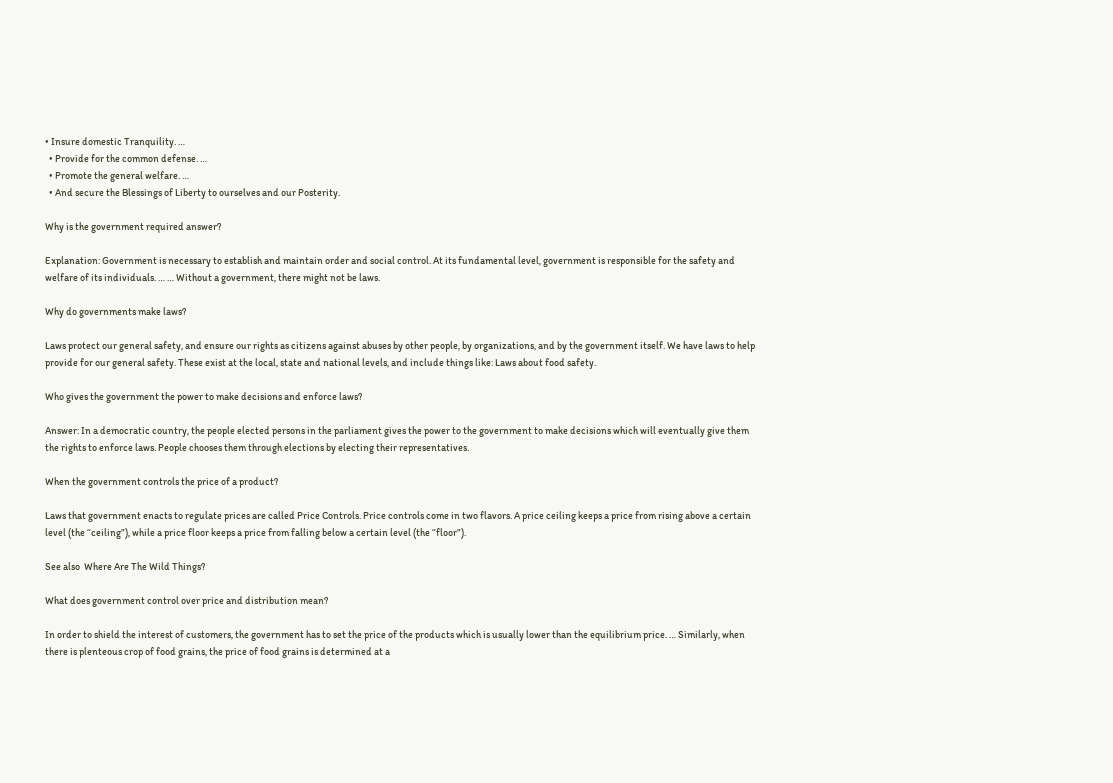• Insure domestic Tranquility. …
  • Provide for the common defense. …
  • Promote the general welfare. …
  • And secure the Blessings of Liberty to ourselves and our Posterity.

Why is the government required answer?

Explanation: Government is necessary to establish and maintain order and social control. At its fundamental level, government is responsible for the safety and welfare of its individuals. … … Without a government, there might not be laws.

Why do governments make laws?

Laws protect our general safety, and ensure our rights as citizens against abuses by other people, by organizations, and by the government itself. We have laws to help provide for our general safety. These exist at the local, state and national levels, and include things like: Laws about food safety.

Who gives the government the power to make decisions and enforce laws?

Answer: In a democratic country, the people elected persons in the parliament gives the power to the government to make decisions which will eventually give them the rights to enforce laws. People chooses them through elections by electing their representatives.

When the government controls the price of a product?

Laws that government enacts to regulate prices are called Price Controls. Price controls come in two flavors. A price ceiling keeps a price from rising above a certain level (the “ceiling”), while a price floor keeps a price from falling below a certain level (the “floor”).

See also  Where Are The Wild Things?

What does government control over price and distribution mean?

In order to shield the interest of customers, the government has to set the price of the products which is usually lower than the equilibrium price. … Similarly, when there is plenteous crop of food grains, the price of food grains is determined at a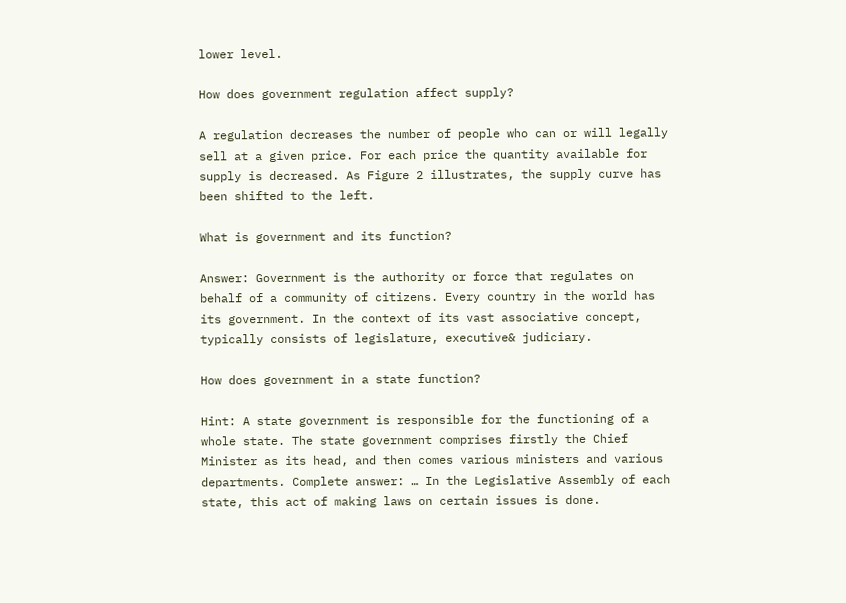lower level.

How does government regulation affect supply?

A regulation decreases the number of people who can or will legally sell at a given price. For each price the quantity available for supply is decreased. As Figure 2 illustrates, the supply curve has been shifted to the left.

What is government and its function?

Answer: Government is the authority or force that regulates on behalf of a community of citizens. Every country in the world has its government. In the context of its vast associative concept, typically consists of legislature, executive& judiciary.

How does government in a state function?

Hint: A state government is responsible for the functioning of a whole state. The state government comprises firstly the Chief Minister as its head, and then comes various ministers and various departments. Complete answer: … In the Legislative Assembly of each state, this act of making laws on certain issues is done.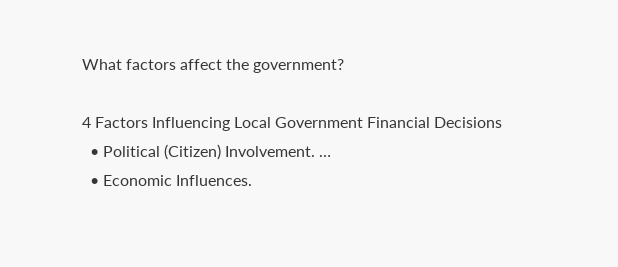What factors affect the government?

4 Factors Influencing Local Government Financial Decisions
  • Political (Citizen) Involvement. …
  • Economic Influences.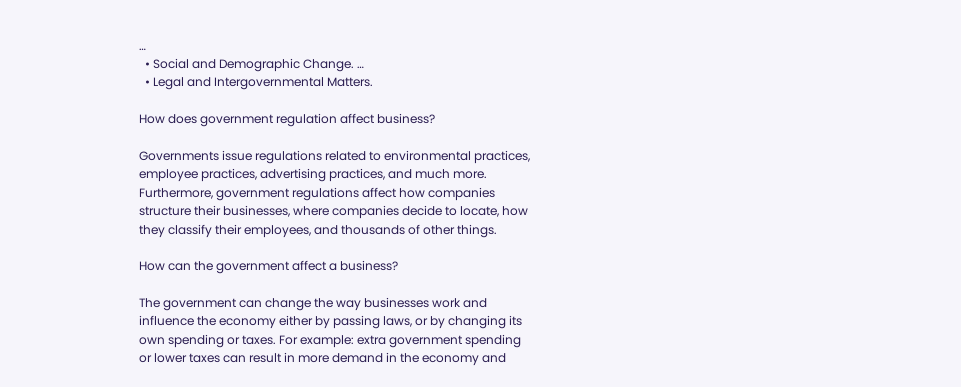…
  • Social and Demographic Change. …
  • Legal and Intergovernmental Matters.

How does government regulation affect business?

Governments issue regulations related to environmental practices, employee practices, advertising practices, and much more. Furthermore, government regulations affect how companies structure their businesses, where companies decide to locate, how they classify their employees, and thousands of other things.

How can the government affect a business?

The government can change the way businesses work and influence the economy either by passing laws, or by changing its own spending or taxes. For example: extra government spending or lower taxes can result in more demand in the economy and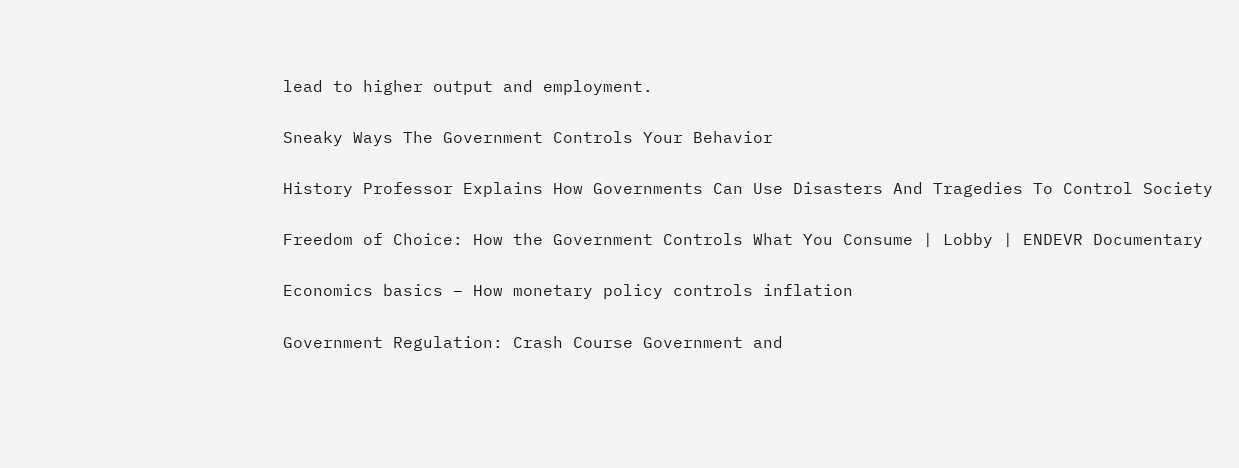lead to higher output and employment.

Sneaky Ways The Government Controls Your Behavior

History Professor Explains How Governments Can Use Disasters And Tragedies To Control Society

Freedom of Choice: How the Government Controls What You Consume | Lobby | ENDEVR Documentary

Economics basics – How monetary policy controls inflation

Government Regulation: Crash Course Government and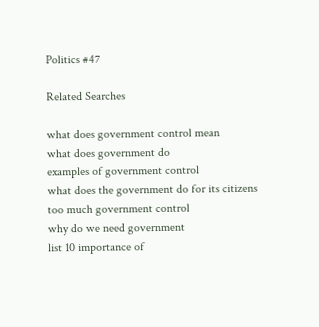Politics #47

Related Searches

what does government control mean
what does government do
examples of government control
what does the government do for its citizens
too much government control
why do we need government
list 10 importance of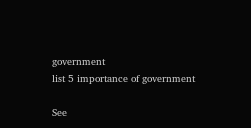government
list 5 importance of government

See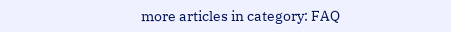more articles in category: FAQ